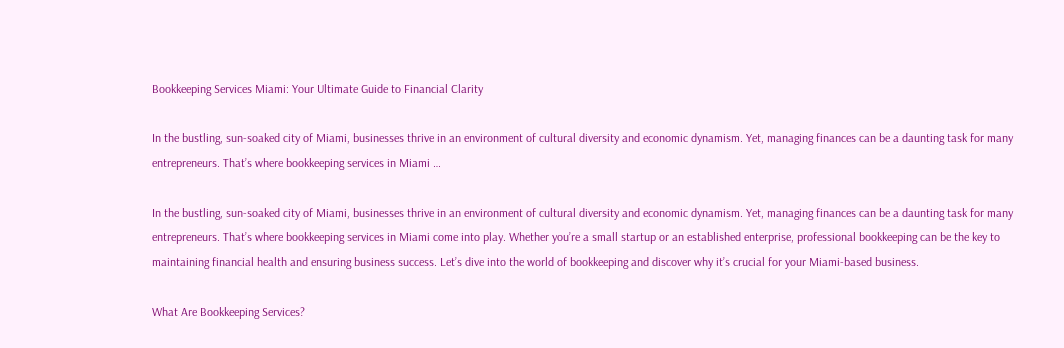Bookkeeping Services Miami: Your Ultimate Guide to Financial Clarity

In the bustling, sun-soaked city of Miami, businesses thrive in an environment of cultural diversity and economic dynamism. Yet, managing finances can be a daunting task for many entrepreneurs. That’s where bookkeeping services in Miami …

In the bustling, sun-soaked city of Miami, businesses thrive in an environment of cultural diversity and economic dynamism. Yet, managing finances can be a daunting task for many entrepreneurs. That’s where bookkeeping services in Miami come into play. Whether you’re a small startup or an established enterprise, professional bookkeeping can be the key to maintaining financial health and ensuring business success. Let’s dive into the world of bookkeeping and discover why it’s crucial for your Miami-based business.

What Are Bookkeeping Services?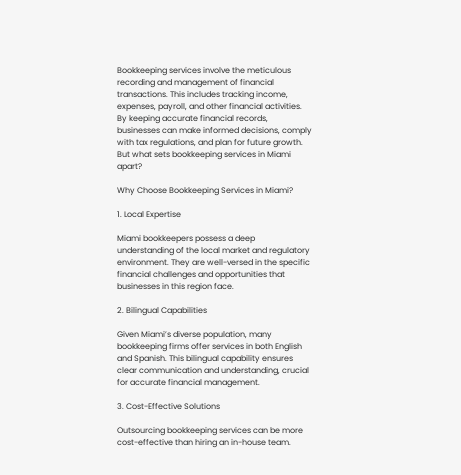Bookkeeping services involve the meticulous recording and management of financial transactions. This includes tracking income, expenses, payroll, and other financial activities. By keeping accurate financial records, businesses can make informed decisions, comply with tax regulations, and plan for future growth. But what sets bookkeeping services in Miami apart?

Why Choose Bookkeeping Services in Miami?

1. Local Expertise

Miami bookkeepers possess a deep understanding of the local market and regulatory environment. They are well-versed in the specific financial challenges and opportunities that businesses in this region face.

2. Bilingual Capabilities

Given Miami’s diverse population, many bookkeeping firms offer services in both English and Spanish. This bilingual capability ensures clear communication and understanding, crucial for accurate financial management.

3. Cost-Effective Solutions

Outsourcing bookkeeping services can be more cost-effective than hiring an in-house team.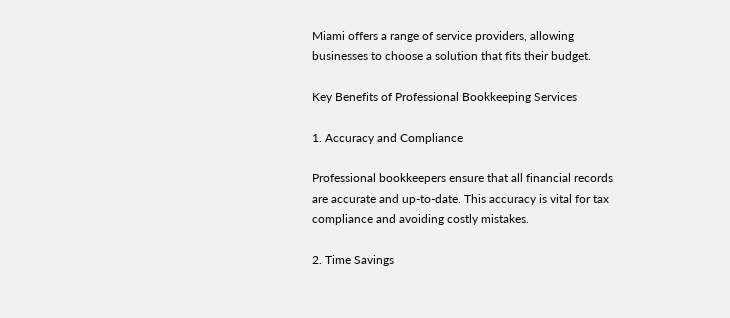Miami offers a range of service providers, allowing businesses to choose a solution that fits their budget.

Key Benefits of Professional Bookkeeping Services

1. Accuracy and Compliance

Professional bookkeepers ensure that all financial records are accurate and up-to-date. This accuracy is vital for tax compliance and avoiding costly mistakes.

2. Time Savings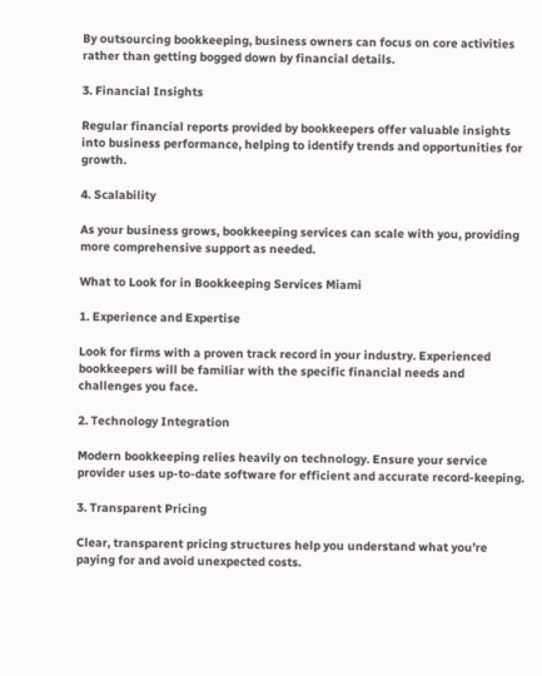By outsourcing bookkeeping, business owners can focus on core activities rather than getting bogged down by financial details.

3. Financial Insights

Regular financial reports provided by bookkeepers offer valuable insights into business performance, helping to identify trends and opportunities for growth.

4. Scalability

As your business grows, bookkeeping services can scale with you, providing more comprehensive support as needed.

What to Look for in Bookkeeping Services Miami

1. Experience and Expertise

Look for firms with a proven track record in your industry. Experienced bookkeepers will be familiar with the specific financial needs and challenges you face.

2. Technology Integration

Modern bookkeeping relies heavily on technology. Ensure your service provider uses up-to-date software for efficient and accurate record-keeping.

3. Transparent Pricing

Clear, transparent pricing structures help you understand what you’re paying for and avoid unexpected costs.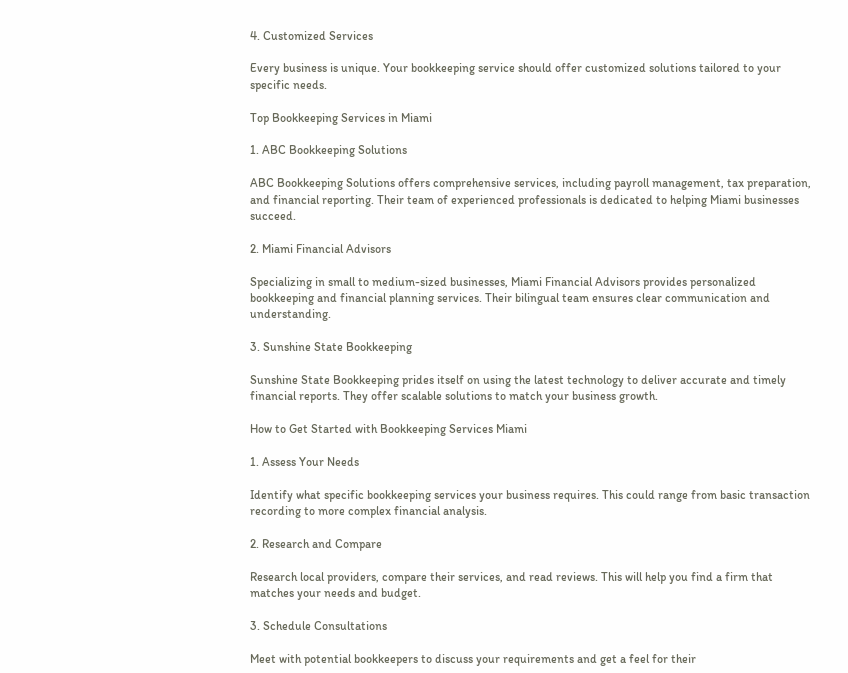4. Customized Services

Every business is unique. Your bookkeeping service should offer customized solutions tailored to your specific needs.

Top Bookkeeping Services in Miami

1. ABC Bookkeeping Solutions

ABC Bookkeeping Solutions offers comprehensive services, including payroll management, tax preparation, and financial reporting. Their team of experienced professionals is dedicated to helping Miami businesses succeed.

2. Miami Financial Advisors

Specializing in small to medium-sized businesses, Miami Financial Advisors provides personalized bookkeeping and financial planning services. Their bilingual team ensures clear communication and understanding.

3. Sunshine State Bookkeeping

Sunshine State Bookkeeping prides itself on using the latest technology to deliver accurate and timely financial reports. They offer scalable solutions to match your business growth.

How to Get Started with Bookkeeping Services Miami

1. Assess Your Needs

Identify what specific bookkeeping services your business requires. This could range from basic transaction recording to more complex financial analysis.

2. Research and Compare

Research local providers, compare their services, and read reviews. This will help you find a firm that matches your needs and budget.

3. Schedule Consultations

Meet with potential bookkeepers to discuss your requirements and get a feel for their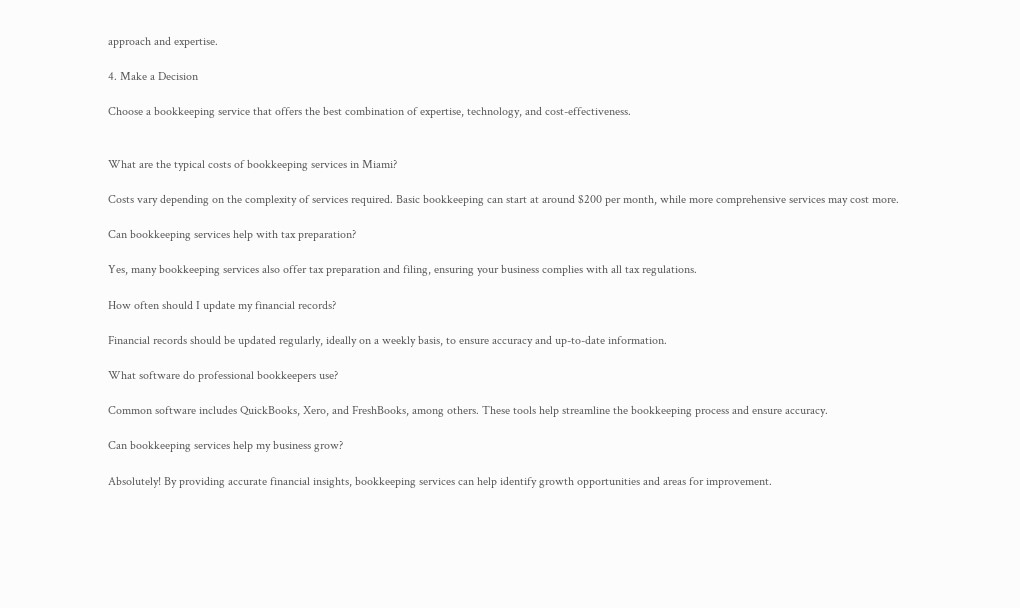approach and expertise.

4. Make a Decision

Choose a bookkeeping service that offers the best combination of expertise, technology, and cost-effectiveness.


What are the typical costs of bookkeeping services in Miami?

Costs vary depending on the complexity of services required. Basic bookkeeping can start at around $200 per month, while more comprehensive services may cost more.

Can bookkeeping services help with tax preparation?

Yes, many bookkeeping services also offer tax preparation and filing, ensuring your business complies with all tax regulations.

How often should I update my financial records?

Financial records should be updated regularly, ideally on a weekly basis, to ensure accuracy and up-to-date information.

What software do professional bookkeepers use?

Common software includes QuickBooks, Xero, and FreshBooks, among others. These tools help streamline the bookkeeping process and ensure accuracy.

Can bookkeeping services help my business grow?

Absolutely! By providing accurate financial insights, bookkeeping services can help identify growth opportunities and areas for improvement.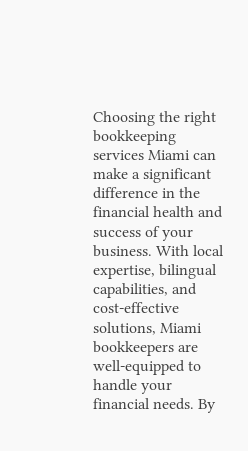Choosing the right bookkeeping services Miami can make a significant difference in the financial health and success of your business. With local expertise, bilingual capabilities, and cost-effective solutions, Miami bookkeepers are well-equipped to handle your financial needs. By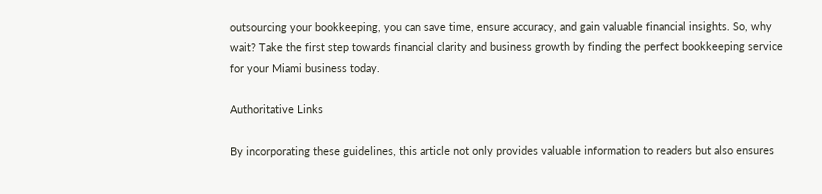outsourcing your bookkeeping, you can save time, ensure accuracy, and gain valuable financial insights. So, why wait? Take the first step towards financial clarity and business growth by finding the perfect bookkeeping service for your Miami business today.

Authoritative Links

By incorporating these guidelines, this article not only provides valuable information to readers but also ensures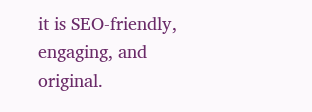it is SEO-friendly, engaging, and original.